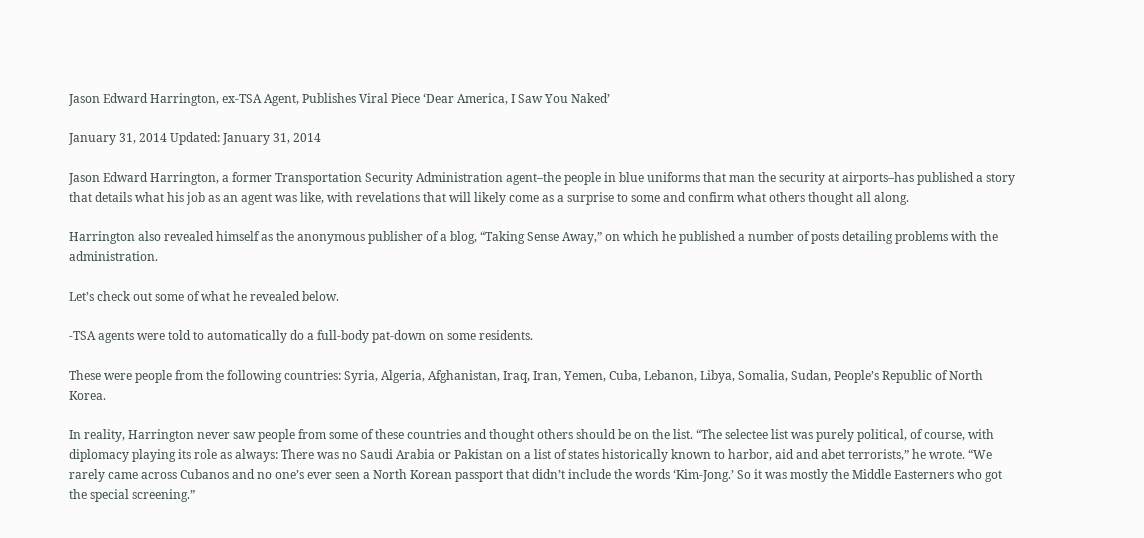Jason Edward Harrington, ex-TSA Agent, Publishes Viral Piece ‘Dear America, I Saw You Naked’

January 31, 2014 Updated: January 31, 2014

Jason Edward Harrington, a former Transportation Security Administration agent–the people in blue uniforms that man the security at airports–has published a story that details what his job as an agent was like, with revelations that will likely come as a surprise to some and confirm what others thought all along.

Harrington also revealed himself as the anonymous publisher of a blog, “Taking Sense Away,” on which he published a number of posts detailing problems with the administration.

Let’s check out some of what he revealed below.

-TSA agents were told to automatically do a full-body pat-down on some residents.

These were people from the following countries: Syria, Algeria, Afghanistan, Iraq, Iran, Yemen, Cuba, Lebanon, Libya, Somalia, Sudan, People’s Republic of North Korea.

In reality, Harrington never saw people from some of these countries and thought others should be on the list. “The selectee list was purely political, of course, with diplomacy playing its role as always: There was no Saudi Arabia or Pakistan on a list of states historically known to harbor, aid and abet terrorists,” he wrote. “We rarely came across Cubanos and no one’s ever seen a North Korean passport that didn’t include the words ‘Kim-Jong.’ So it was mostly the Middle Easterners who got the special screening.”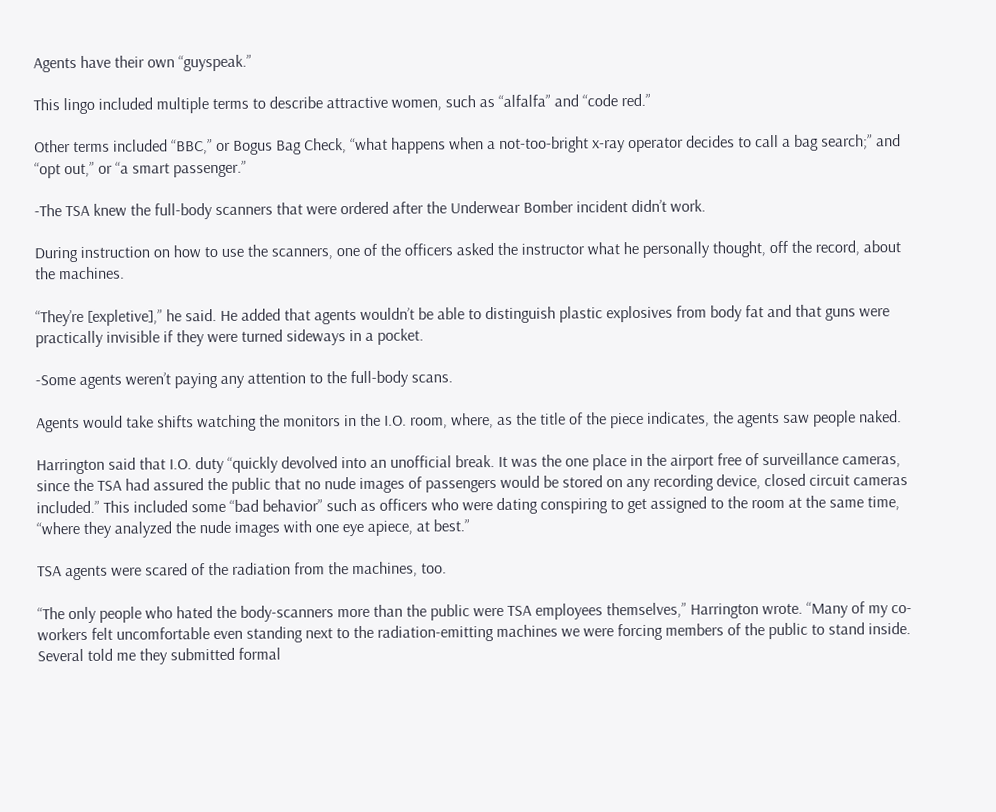Agents have their own “guyspeak.”

This lingo included multiple terms to describe attractive women, such as “alfalfa” and “code red.”

Other terms included “BBC,” or Bogus Bag Check, “what happens when a not-too-bright x-ray operator decides to call a bag search;” and “opt out,” or “a smart passenger.”

-The TSA knew the full-body scanners that were ordered after the Underwear Bomber incident didn’t work.

During instruction on how to use the scanners, one of the officers asked the instructor what he personally thought, off the record, about the machines.

“They’re [expletive],” he said. He added that agents wouldn’t be able to distinguish plastic explosives from body fat and that guns were practically invisible if they were turned sideways in a pocket.

-Some agents weren’t paying any attention to the full-body scans.

Agents would take shifts watching the monitors in the I.O. room, where, as the title of the piece indicates, the agents saw people naked.

Harrington said that I.O. duty “quickly devolved into an unofficial break. It was the one place in the airport free of surveillance cameras, since the TSA had assured the public that no nude images of passengers would be stored on any recording device, closed circuit cameras included.” This included some “bad behavior” such as officers who were dating conspiring to get assigned to the room at the same time, “where they analyzed the nude images with one eye apiece, at best.”

TSA agents were scared of the radiation from the machines, too.

“The only people who hated the body-scanners more than the public were TSA employees themselves,” Harrington wrote. “Many of my co-workers felt uncomfortable even standing next to the radiation-emitting machines we were forcing members of the public to stand inside. Several told me they submitted formal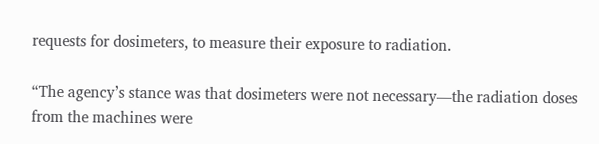requests for dosimeters, to measure their exposure to radiation.

“The agency’s stance was that dosimeters were not necessary—the radiation doses from the machines were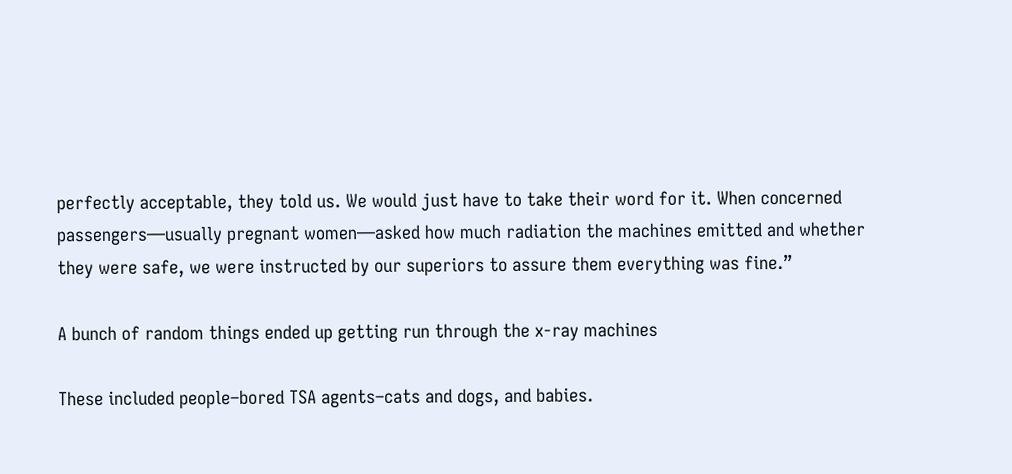perfectly acceptable, they told us. We would just have to take their word for it. When concerned passengers—usually pregnant women—asked how much radiation the machines emitted and whether they were safe, we were instructed by our superiors to assure them everything was fine.”

A bunch of random things ended up getting run through the x-ray machines

These included people–bored TSA agents–cats and dogs, and babies.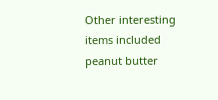Other interesting items included peanut butter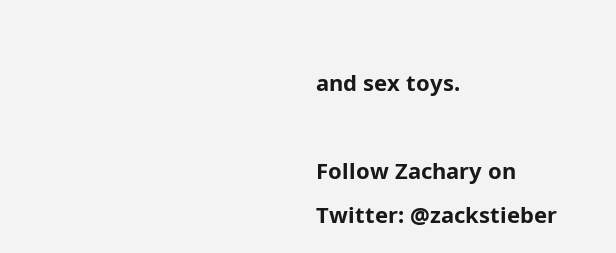and sex toys.

Follow Zachary on Twitter: @zackstieber